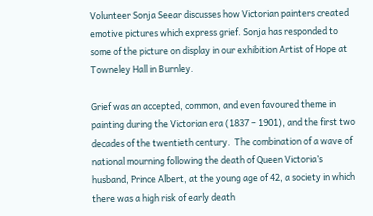Volunteer Sonja Seear discusses how Victorian painters created emotive pictures which express grief. Sonja has responded to some of the picture on display in our exhibition Artist of Hope at Towneley Hall in Burnley.

Grief was an accepted, common, and even favoured theme in painting during the Victorian era (1837 – 1901), and the first two decades of the twentieth century.  The combination of a wave of national mourning following the death of Queen Victoria’s husband, Prince Albert, at the young age of 42, a society in which there was a high risk of early death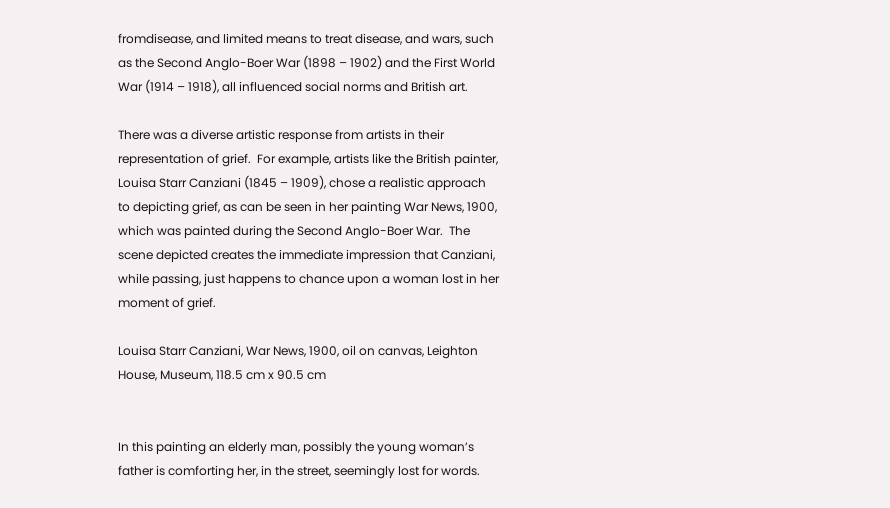fromdisease, and limited means to treat disease, and wars, such as the Second Anglo-Boer War (1898 – 1902) and the First World War (1914 – 1918), all influenced social norms and British art.

There was a diverse artistic response from artists in their representation of grief.  For example, artists like the British painter, Louisa Starr Canziani (1845 – 1909), chose a realistic approach to depicting grief, as can be seen in her painting War News, 1900, which was painted during the Second Anglo-Boer War.  The scene depicted creates the immediate impression that Canziani, while passing, just happens to chance upon a woman lost in her moment of grief.

Louisa Starr Canziani, War News, 1900, oil on canvas, Leighton House, Museum, 118.5 cm x 90.5 cm


In this painting an elderly man, possibly the young woman’s father is comforting her, in the street, seemingly lost for words.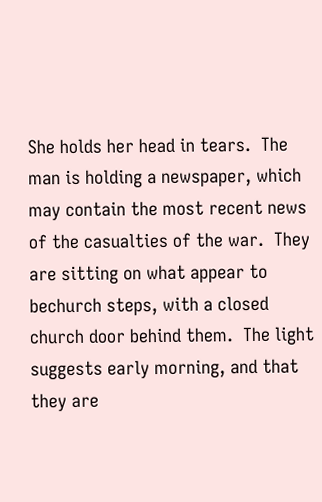She holds her head in tears.  The man is holding a newspaper, which may contain the most recent news of the casualties of the war.  They are sitting on what appear to bechurch steps, with a closed church door behind them.  The light suggests early morning, and that they are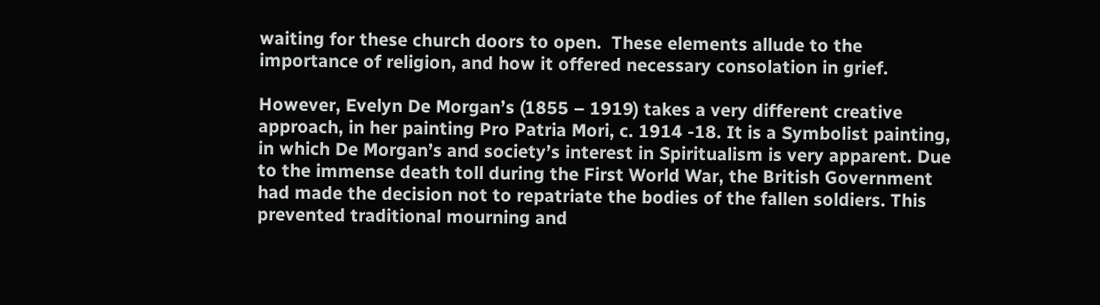waiting for these church doors to open.  These elements allude to the importance of religion, and how it offered necessary consolation in grief.

However, Evelyn De Morgan’s (1855 – 1919) takes a very different creative approach, in her painting Pro Patria Mori, c. 1914 -18. It is a Symbolist painting, in which De Morgan’s and society’s interest in Spiritualism is very apparent. Due to the immense death toll during the First World War, the British Government had made the decision not to repatriate the bodies of the fallen soldiers. This prevented traditional mourning and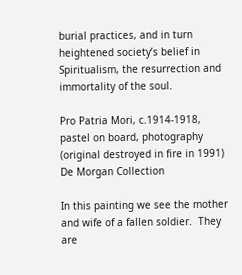burial practices, and in turn heightened society’s belief in Spiritualism, the resurrection and immortality of the soul.

Pro Patria Mori, c.1914-1918, pastel on board, photography (original destroyed in fire in 1991) De Morgan Collection

In this painting we see the mother and wife of a fallen soldier.  They are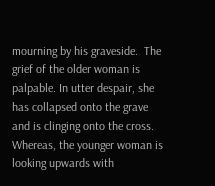mourning by his graveside.  The grief of the older woman is palpable. In utter despair, she has collapsed onto the grave and is clinging onto the cross. Whereas, the younger woman is looking upwards with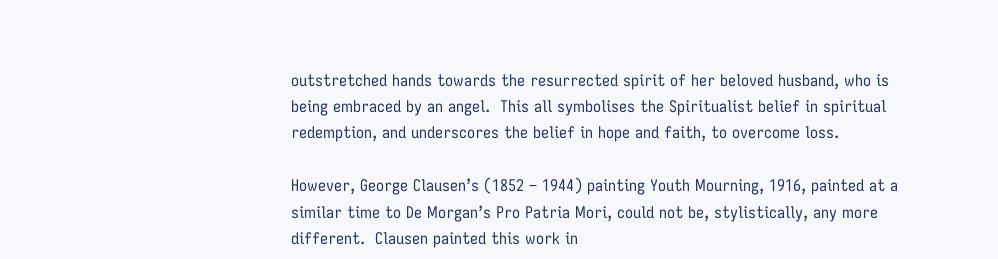outstretched hands towards the resurrected spirit of her beloved husband, who is being embraced by an angel.  This all symbolises the Spiritualist belief in spiritual redemption, and underscores the belief in hope and faith, to overcome loss.

However, George Clausen’s (1852 – 1944) painting Youth Mourning, 1916, painted at a similar time to De Morgan’s Pro Patria Mori, could not be, stylistically, any more different.  Clausen painted this work in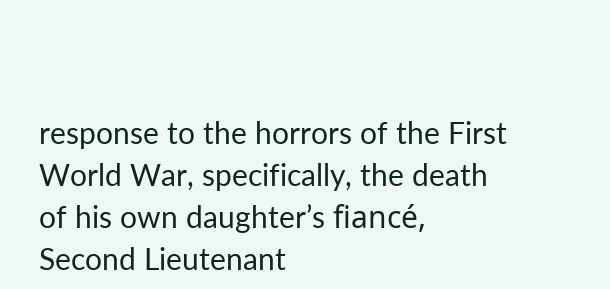response to the horrors of the First World War, specifically, the death of his own daughter’s fiancé, Second Lieutenant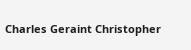Charles Geraint Christopher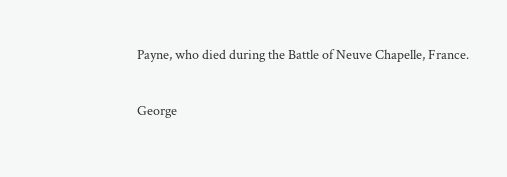Payne, who died during the Battle of Neuve Chapelle, France.

George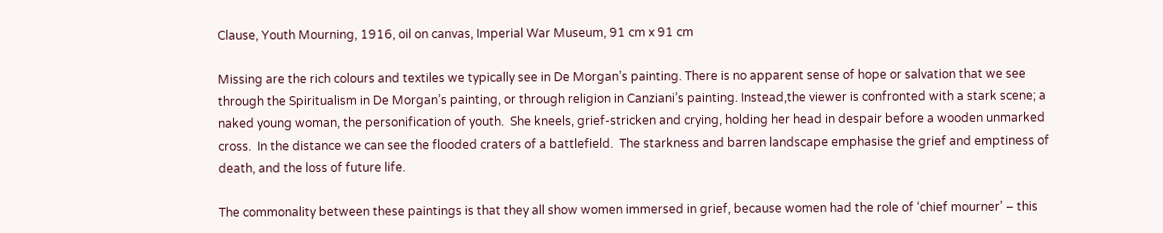Clause, Youth Mourning, 1916, oil on canvas, Imperial War Museum, 91 cm x 91 cm

Missing are the rich colours and textiles we typically see in De Morgan’s painting. There is no apparent sense of hope or salvation that we see through the Spiritualism in De Morgan’s painting, or through religion in Canziani’s painting. Instead,the viewer is confronted with a stark scene; a naked young woman, the personification of youth.  She kneels, grief-stricken and crying, holding her head in despair before a wooden unmarked cross.  In the distance we can see the flooded craters of a battlefield.  The starkness and barren landscape emphasise the grief and emptiness of death, and the loss of future life.

The commonality between these paintings is that they all show women immersed in grief, because women had the role of ‘chief mourner’ – this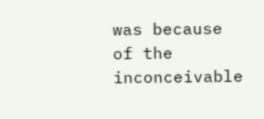was because of the inconceivable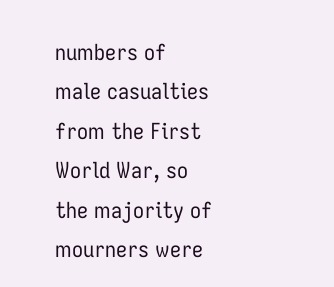numbers of male casualties from the First World War, so the majority of mourners were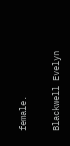female.


Blackwell Evelyn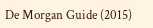De Morgan Guide (2015)